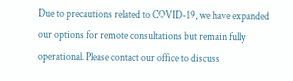Due to precautions related to COVID-19, we have expanded our options for remote consultations but remain fully operational. Please contact our office to discuss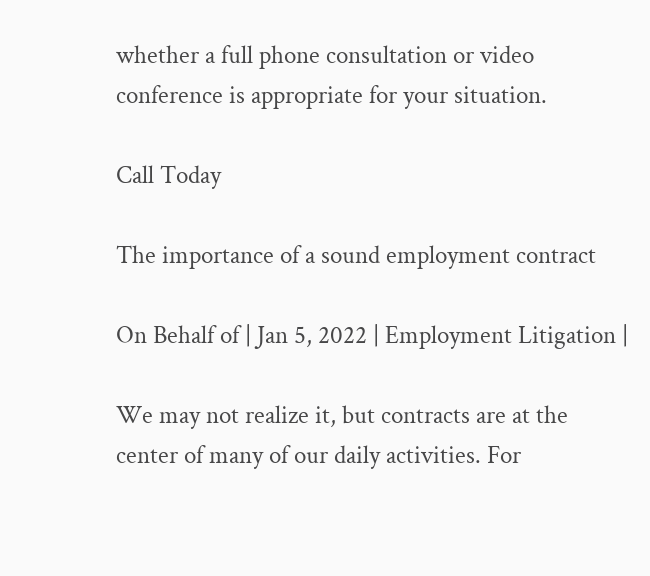whether a full phone consultation or video conference is appropriate for your situation.

Call Today

The importance of a sound employment contract

On Behalf of | Jan 5, 2022 | Employment Litigation |

We may not realize it, but contracts are at the center of many of our daily activities. For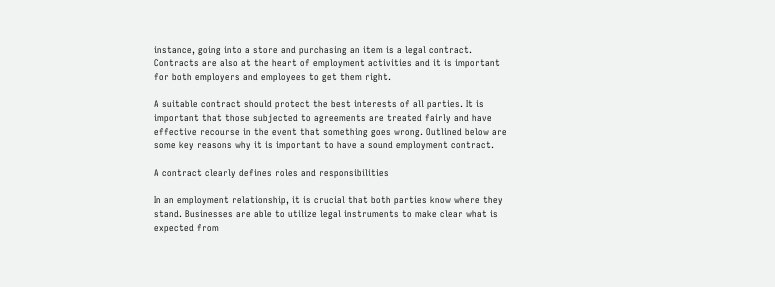instance, going into a store and purchasing an item is a legal contract. Contracts are also at the heart of employment activities and it is important for both employers and employees to get them right.

A suitable contract should protect the best interests of all parties. It is important that those subjected to agreements are treated fairly and have effective recourse in the event that something goes wrong. Outlined below are some key reasons why it is important to have a sound employment contract.

A contract clearly defines roles and responsibilities

In an employment relationship, it is crucial that both parties know where they stand. Businesses are able to utilize legal instruments to make clear what is expected from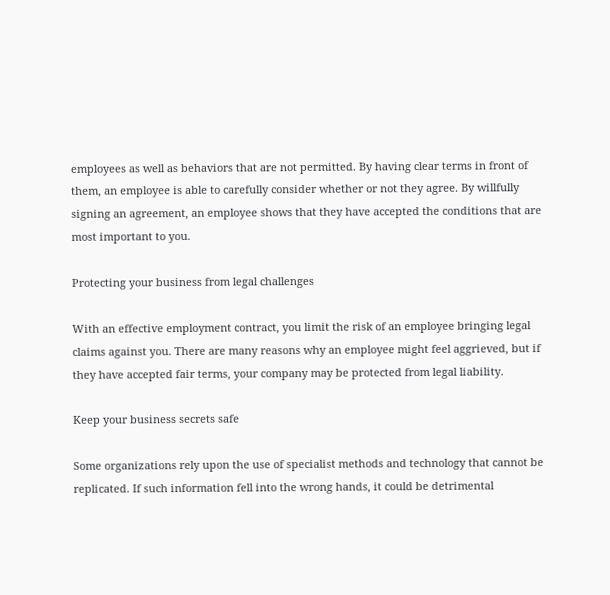employees as well as behaviors that are not permitted. By having clear terms in front of them, an employee is able to carefully consider whether or not they agree. By willfully signing an agreement, an employee shows that they have accepted the conditions that are most important to you.

Protecting your business from legal challenges

With an effective employment contract, you limit the risk of an employee bringing legal claims against you. There are many reasons why an employee might feel aggrieved, but if they have accepted fair terms, your company may be protected from legal liability.

Keep your business secrets safe

Some organizations rely upon the use of specialist methods and technology that cannot be replicated. If such information fell into the wrong hands, it could be detrimental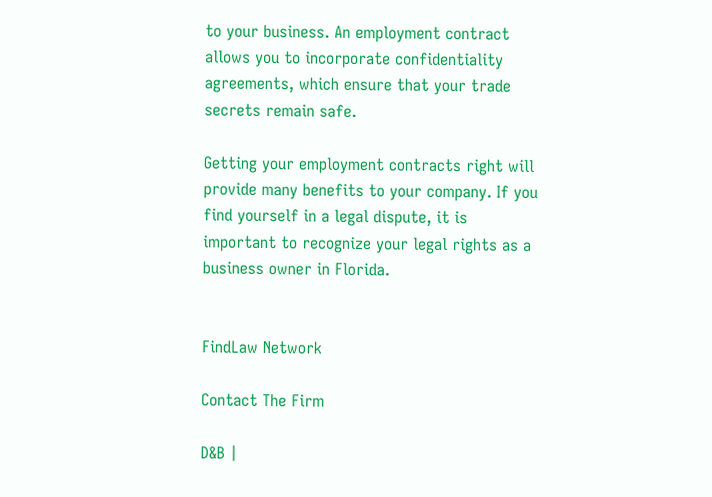to your business. An employment contract allows you to incorporate confidentiality agreements, which ensure that your trade secrets remain safe.

Getting your employment contracts right will provide many benefits to your company. If you find yourself in a legal dispute, it is important to recognize your legal rights as a business owner in Florida.


FindLaw Network

Contact The Firm

D&B |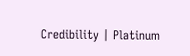Credibility | Platinum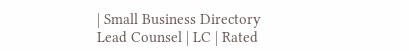| Small Business Directory
Lead Counsel | LC | Rated